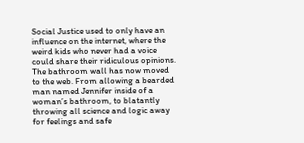Social Justice used to only have an influence on the internet, where the weird kids who never had a voice could share their ridiculous opinions. The bathroom wall has now moved to the web. From allowing a bearded man named Jennifer inside of a woman’s bathroom, to blatantly throwing all science and logic away for feelings and safe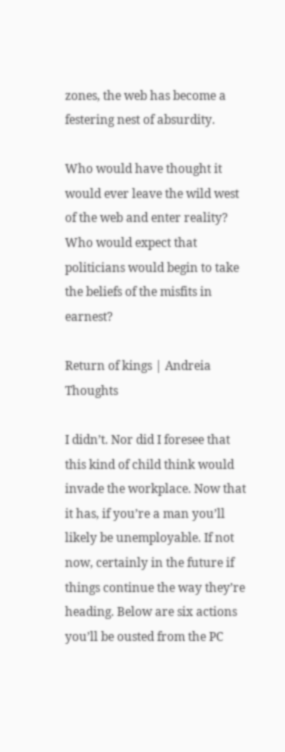zones, the web has become a festering nest of absurdity.

Who would have thought it would ever leave the wild west of the web and enter reality? Who would expect that politicians would begin to take the beliefs of the misfits in earnest?

Return of kings | Andreia Thoughts

I didn’t. Nor did I foresee that this kind of child think would invade the workplace. Now that it has, if you’re a man you’ll likely be unemployable. If not now, certainly in the future if things continue the way they’re heading. Below are six actions you’ll be ousted from the PC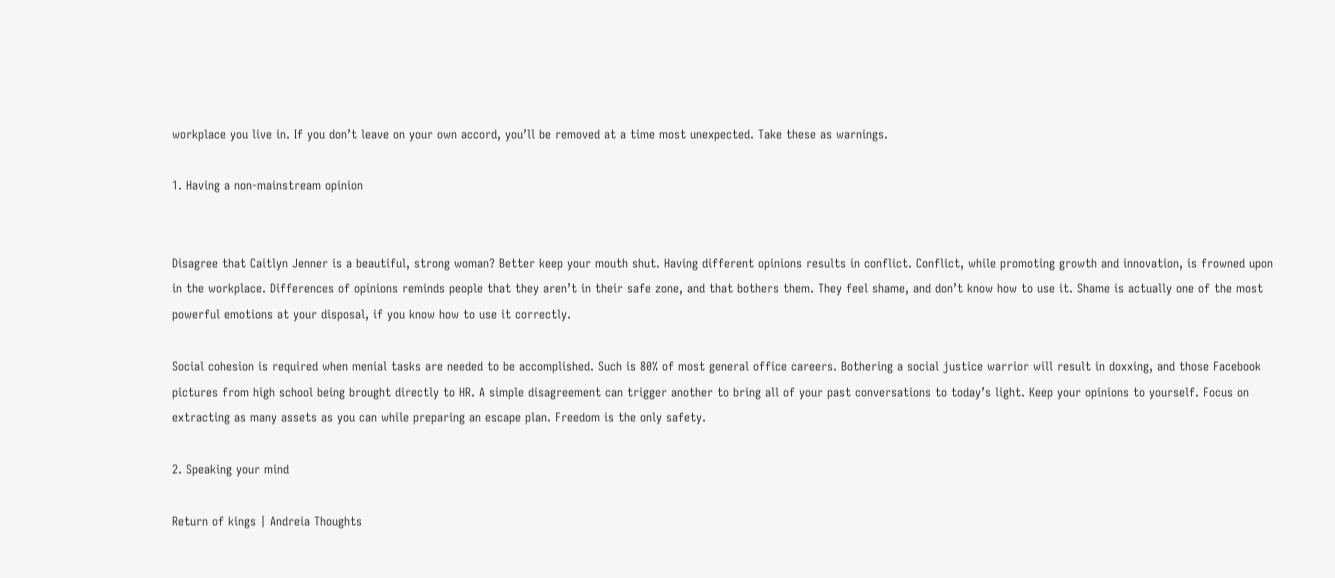workplace you live in. If you don’t leave on your own accord, you’ll be removed at a time most unexpected. Take these as warnings.

1. Having a non-mainstream opinion


Disagree that Caitlyn Jenner is a beautiful, strong woman? Better keep your mouth shut. Having different opinions results in conflict. Conflict, while promoting growth and innovation, is frowned upon in the workplace. Differences of opinions reminds people that they aren’t in their safe zone, and that bothers them. They feel shame, and don’t know how to use it. Shame is actually one of the most powerful emotions at your disposal, if you know how to use it correctly.

Social cohesion is required when menial tasks are needed to be accomplished. Such is 80% of most general office careers. Bothering a social justice warrior will result in doxxing, and those Facebook pictures from high school being brought directly to HR. A simple disagreement can trigger another to bring all of your past conversations to today’s light. Keep your opinions to yourself. Focus on extracting as many assets as you can while preparing an escape plan. Freedom is the only safety.

2. Speaking your mind

Return of kings | Andreia Thoughts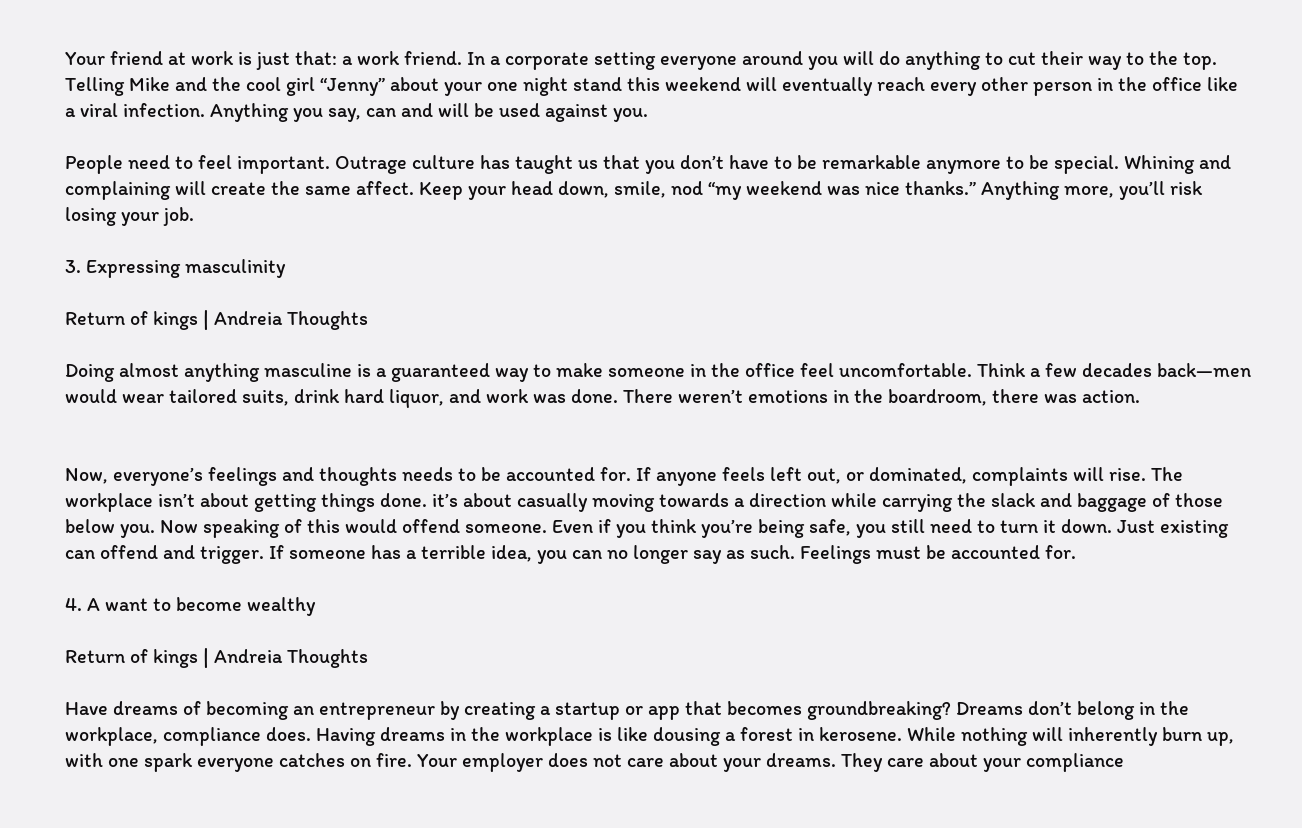Your friend at work is just that: a work friend. In a corporate setting everyone around you will do anything to cut their way to the top. Telling Mike and the cool girl “Jenny” about your one night stand this weekend will eventually reach every other person in the office like a viral infection. Anything you say, can and will be used against you.

People need to feel important. Outrage culture has taught us that you don’t have to be remarkable anymore to be special. Whining and complaining will create the same affect. Keep your head down, smile, nod “my weekend was nice thanks.” Anything more, you’ll risk losing your job.

3. Expressing masculinity

Return of kings | Andreia Thoughts

Doing almost anything masculine is a guaranteed way to make someone in the office feel uncomfortable. Think a few decades back—men would wear tailored suits, drink hard liquor, and work was done. There weren’t emotions in the boardroom, there was action.


Now, everyone’s feelings and thoughts needs to be accounted for. If anyone feels left out, or dominated, complaints will rise. The workplace isn’t about getting things done. it’s about casually moving towards a direction while carrying the slack and baggage of those below you. Now speaking of this would offend someone. Even if you think you’re being safe, you still need to turn it down. Just existing can offend and trigger. If someone has a terrible idea, you can no longer say as such. Feelings must be accounted for.

4. A want to become wealthy

Return of kings | Andreia Thoughts

Have dreams of becoming an entrepreneur by creating a startup or app that becomes groundbreaking? Dreams don’t belong in the workplace, compliance does. Having dreams in the workplace is like dousing a forest in kerosene. While nothing will inherently burn up, with one spark everyone catches on fire. Your employer does not care about your dreams. They care about your compliance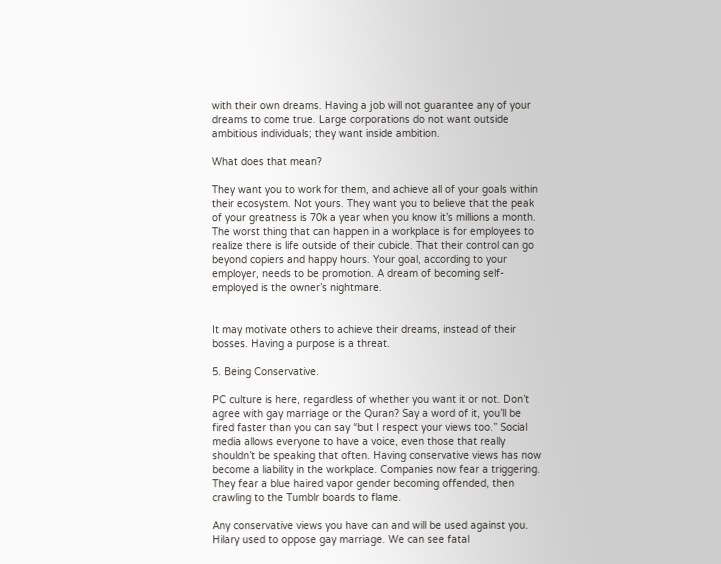with their own dreams. Having a job will not guarantee any of your dreams to come true. Large corporations do not want outside ambitious individuals; they want inside ambition.

What does that mean?

They want you to work for them, and achieve all of your goals within their ecosystem. Not yours. They want you to believe that the peak of your greatness is 70k a year when you know it’s millions a month. The worst thing that can happen in a workplace is for employees to realize there is life outside of their cubicle. That their control can go beyond copiers and happy hours. Your goal, according to your employer, needs to be promotion. A dream of becoming self-employed is the owner’s nightmare.


It may motivate others to achieve their dreams, instead of their bosses. Having a purpose is a threat.

5. Being Conservative.

PC culture is here, regardless of whether you want it or not. Don’t agree with gay marriage or the Quran? Say a word of it, you’ll be fired faster than you can say “but I respect your views too.” Social media allows everyone to have a voice, even those that really shouldn’t be speaking that often. Having conservative views has now become a liability in the workplace. Companies now fear a triggering. They fear a blue haired vapor gender becoming offended, then crawling to the Tumblr boards to flame.

Any conservative views you have can and will be used against you. Hilary used to oppose gay marriage. We can see fatal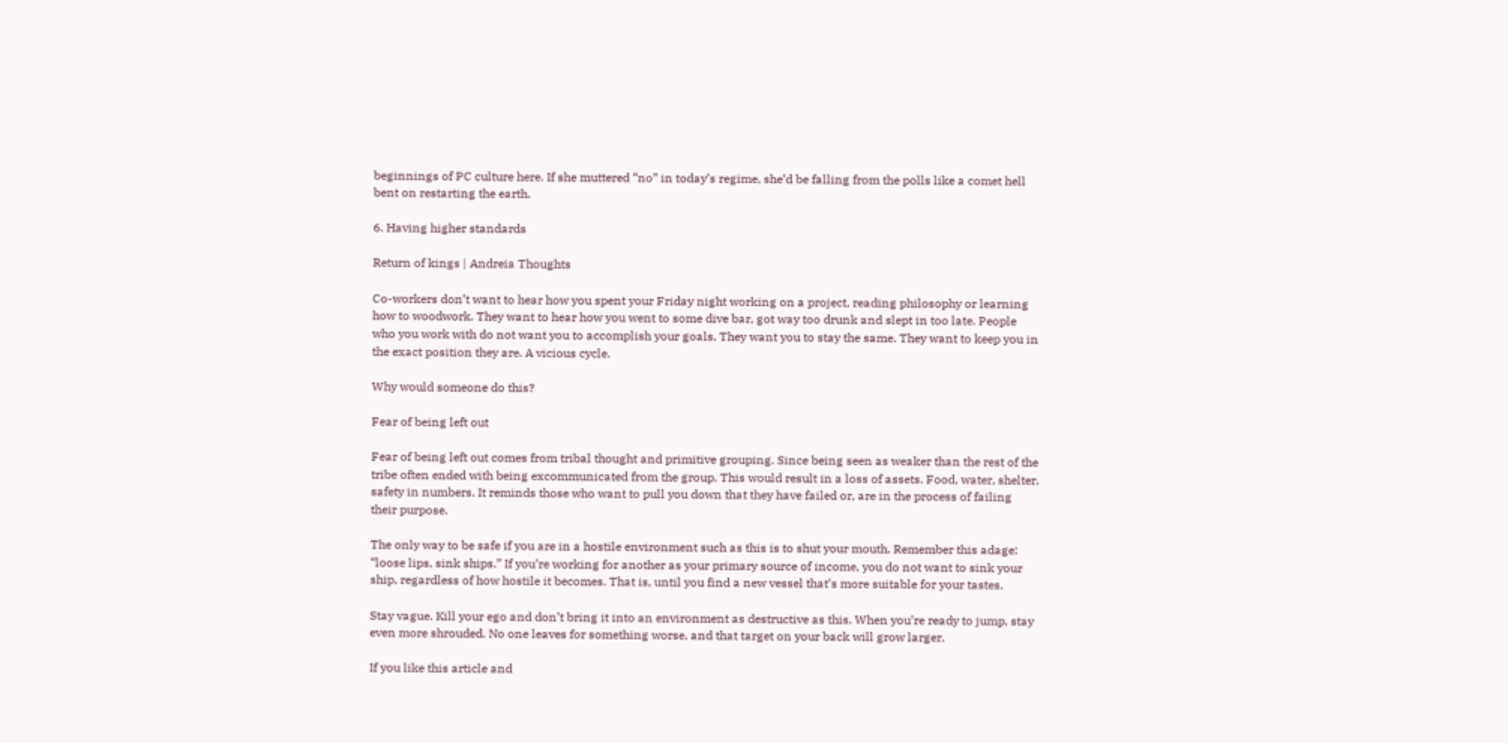beginnings of PC culture here. If she muttered “no” in today’s regime, she’d be falling from the polls like a comet hell bent on restarting the earth.

6. Having higher standards

Return of kings | Andreia Thoughts

Co-workers don’t want to hear how you spent your Friday night working on a project, reading philosophy or learning how to woodwork. They want to hear how you went to some dive bar, got way too drunk and slept in too late. People who you work with do not want you to accomplish your goals. They want you to stay the same. They want to keep you in the exact position they are. A vicious cycle.

Why would someone do this?

Fear of being left out

Fear of being left out comes from tribal thought and primitive grouping. Since being seen as weaker than the rest of the tribe often ended with being excommunicated from the group. This would result in a loss of assets. Food, water, shelter, safety in numbers. It reminds those who want to pull you down that they have failed or, are in the process of failing their purpose.

The only way to be safe if you are in a hostile environment such as this is to shut your mouth. Remember this adage: “loose lips, sink ships.” If you’re working for another as your primary source of income, you do not want to sink your ship, regardless of how hostile it becomes. That is, until you find a new vessel that’s more suitable for your tastes.

Stay vague. Kill your ego and don’t bring it into an environment as destructive as this. When you’re ready to jump, stay even more shrouded. No one leaves for something worse, and that target on your back will grow larger.

If you like this article and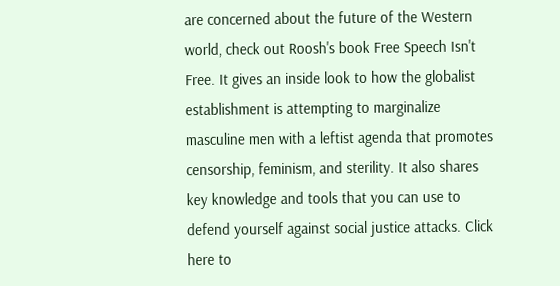are concerned about the future of the Western world, check out Roosh's book Free Speech Isn't Free. It gives an inside look to how the globalist establishment is attempting to marginalize masculine men with a leftist agenda that promotes censorship, feminism, and sterility. It also shares key knowledge and tools that you can use to defend yourself against social justice attacks. Click here to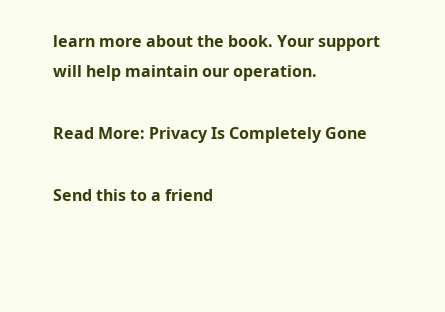learn more about the book. Your support will help maintain our operation.

Read More: Privacy Is Completely Gone

Send this to a friend